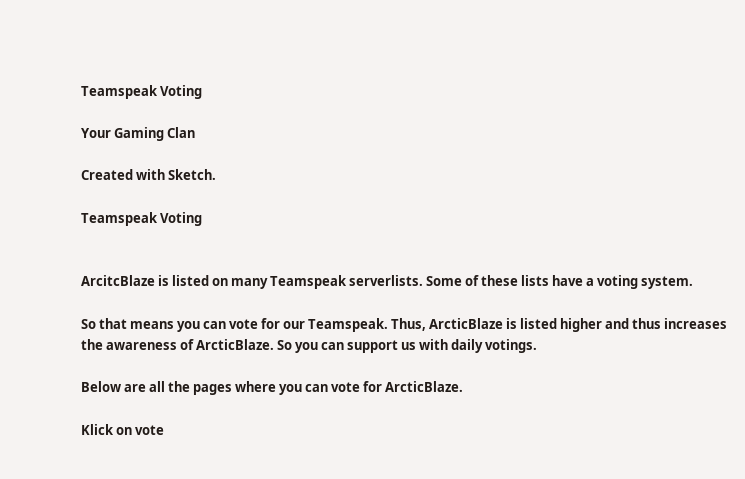Teamspeak Voting

Your Gaming Clan

Created with Sketch.

Teamspeak Voting


ArcitcBlaze is listed on many Teamspeak serverlists. Some of these lists have a voting system.

So that means you can vote for our Teamspeak. Thus, ArcticBlaze is listed higher and thus increases the awareness of ArcticBlaze. So you can support us with daily votings.

Below are all the pages where you can vote for ArcticBlaze.

Klick on vote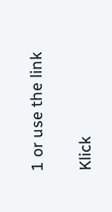1 or use the link

Klick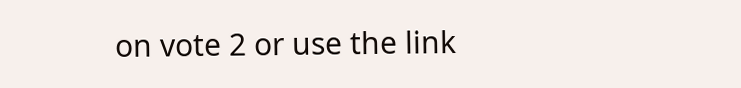on vote 2 or use the link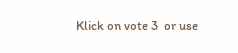Klick on vote 3  or use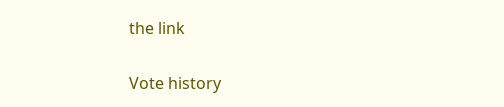the link

Vote history